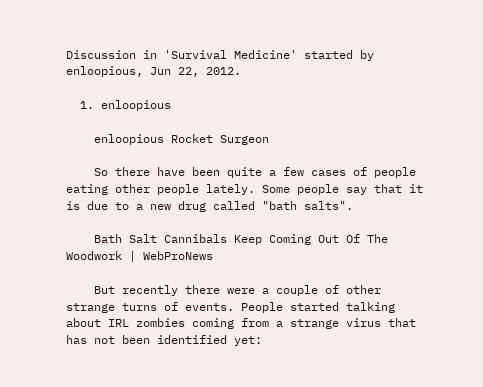Discussion in 'Survival Medicine' started by enloopious, Jun 22, 2012.

  1. enloopious

    enloopious Rocket Surgeon

    So there have been quite a few cases of people eating other people lately. Some people say that it is due to a new drug called "bath salts".

    Bath Salt Cannibals Keep Coming Out Of The Woodwork | WebProNews

    But recently there were a couple of other strange turns of events. People started talking about IRL zombies coming from a strange virus that has not been identified yet: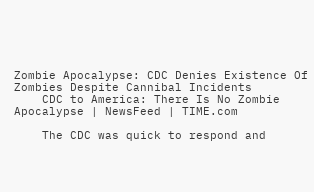Zombie Apocalypse: CDC Denies Existence Of Zombies Despite Cannibal Incidents
    CDC to America: There Is No Zombie Apocalypse | NewsFeed | TIME.com

    The CDC was quick to respond and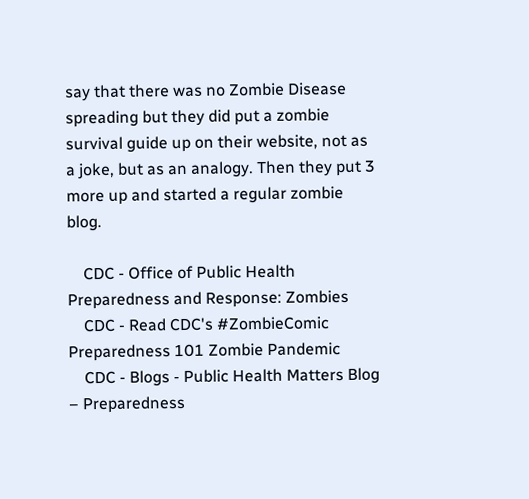say that there was no Zombie Disease spreading but they did put a zombie survival guide up on their website, not as a joke, but as an analogy. Then they put 3 more up and started a regular zombie blog.

    CDC - Office of Public Health Preparedness and Response: Zombies
    CDC - Read CDC's #ZombieComic Preparedness 101 Zombie Pandemic
    CDC - Blogs - Public Health Matters Blog – Preparedness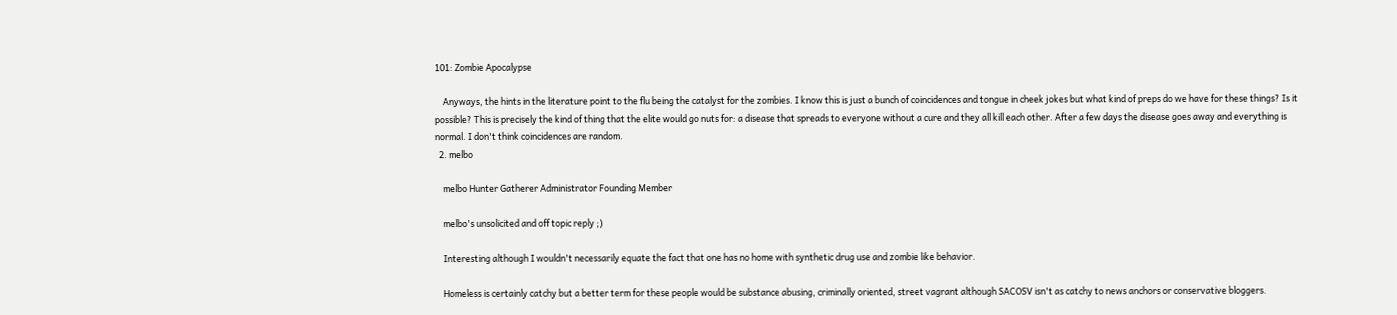101: Zombie Apocalypse

    Anyways, the hints in the literature point to the flu being the catalyst for the zombies. I know this is just a bunch of coincidences and tongue in cheek jokes but what kind of preps do we have for these things? Is it possible? This is precisely the kind of thing that the elite would go nuts for: a disease that spreads to everyone without a cure and they all kill each other. After a few days the disease goes away and everything is normal. I don't think coincidences are random.
  2. melbo

    melbo Hunter Gatherer Administrator Founding Member

    melbo's unsolicited and off topic reply ;)

    Interesting although I wouldn't necessarily equate the fact that one has no home with synthetic drug use and zombie like behavior.

    Homeless is certainly catchy but a better term for these people would be substance abusing, criminally oriented, street vagrant although SACOSV isn't as catchy to news anchors or conservative bloggers.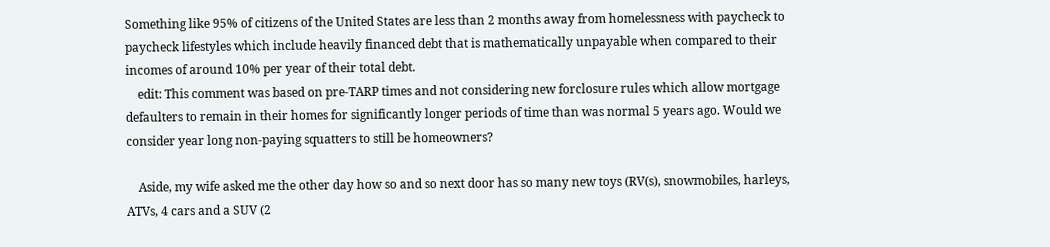Something like 95% of citizens of the United States are less than 2 months away from homelessness with paycheck to paycheck lifestyles which include heavily financed debt that is mathematically unpayable when compared to their incomes of around 10% per year of their total debt.
    edit: This comment was based on pre-TARP times and not considering new forclosure rules which allow mortgage defaulters to remain in their homes for significantly longer periods of time than was normal 5 years ago. Would we consider year long non-paying squatters to still be homeowners?

    Aside, my wife asked me the other day how so and so next door has so many new toys (RV(s), snowmobiles, harleys, ATVs, 4 cars and a SUV (2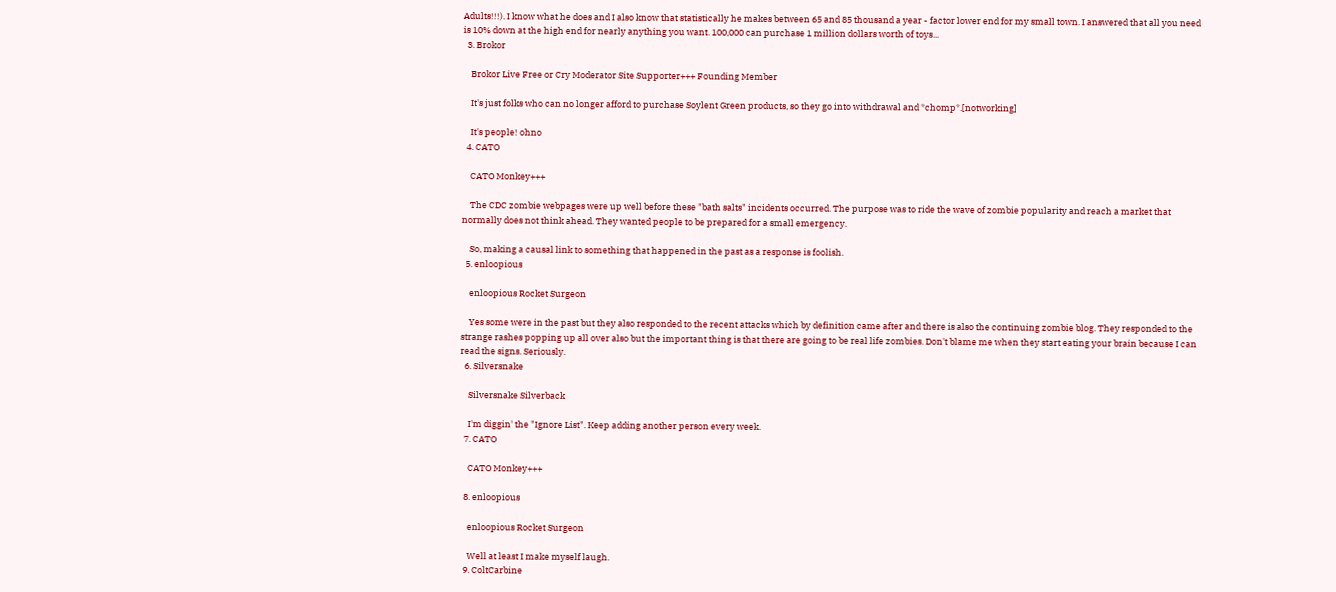Adults!!!). I know what he does and I also know that statistically he makes between 65 and 85 thousand a year - factor lower end for my small town. I answered that all you need is 10% down at the high end for nearly anything you want. 100,000 can purchase 1 million dollars worth of toys...
  3. Brokor

    Brokor Live Free or Cry Moderator Site Supporter+++ Founding Member

    It's just folks who can no longer afford to purchase Soylent Green products, so they go into withdrawal and *chomp*.[notworking]

    It's people! ohno
  4. CATO

    CATO Monkey+++

    The CDC zombie webpages were up well before these "bath salts" incidents occurred. The purpose was to ride the wave of zombie popularity and reach a market that normally does not think ahead. They wanted people to be prepared for a small emergency.

    So, making a causal link to something that happened in the past as a response is foolish.
  5. enloopious

    enloopious Rocket Surgeon

    Yes some were in the past but they also responded to the recent attacks which by definition came after and there is also the continuing zombie blog. They responded to the strange rashes popping up all over also but the important thing is that there are going to be real life zombies. Don't blame me when they start eating your brain because I can read the signs. Seriously.
  6. Silversnake

    Silversnake Silverback

    I'm diggin' the "Ignore List". Keep adding another person every week.
  7. CATO

    CATO Monkey+++

  8. enloopious

    enloopious Rocket Surgeon

    Well at least I make myself laugh.
  9. ColtCarbine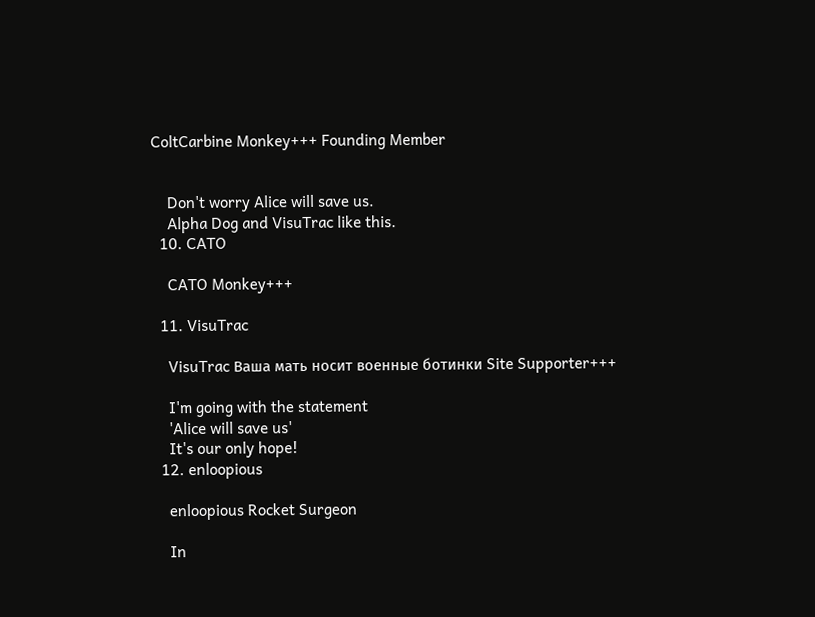ColtCarbine Monkey+++ Founding Member


    Don't worry Alice will save us.
    Alpha Dog and VisuTrac like this.
  10. CATO

    CATO Monkey+++

  11. VisuTrac

    VisuTrac Ваша мать носит военные ботинки Site Supporter+++

    I'm going with the statement
    'Alice will save us'
    It's our only hope!
  12. enloopious

    enloopious Rocket Surgeon

    In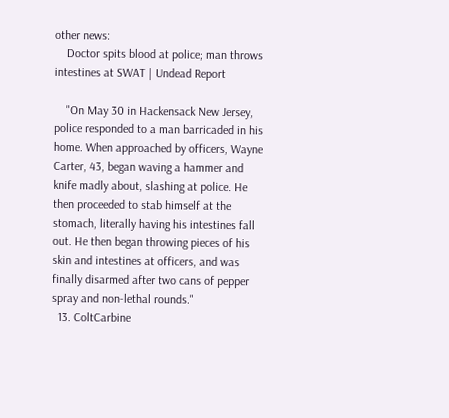other news:
    Doctor spits blood at police; man throws intestines at SWAT | Undead Report

    "On May 30 in Hackensack New Jersey, police responded to a man barricaded in his home. When approached by officers, Wayne Carter, 43, began waving a hammer and knife madly about, slashing at police. He then proceeded to stab himself at the stomach, literally having his intestines fall out. He then began throwing pieces of his skin and intestines at officers, and was finally disarmed after two cans of pepper spray and non-lethal rounds."
  13. ColtCarbine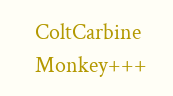ColtCarbine Monkey+++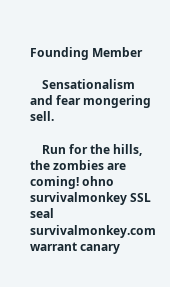Founding Member

    Sensationalism and fear mongering sell.

    Run for the hills, the zombies are coming! ohno
survivalmonkey SSL seal        survivalmonkey.com warrant canary